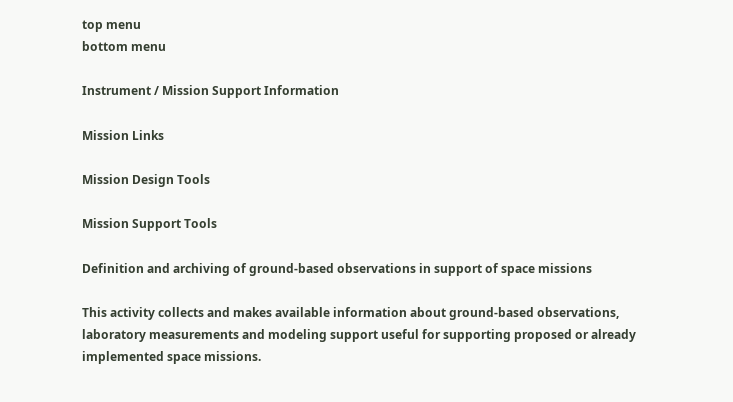top menu
bottom menu

Instrument / Mission Support Information

Mission Links

Mission Design Tools

Mission Support Tools

Definition and archiving of ground-based observations in support of space missions

This activity collects and makes available information about ground-based observations, laboratory measurements and modeling support useful for supporting proposed or already implemented space missions.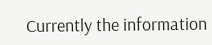Currently the information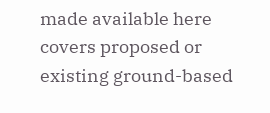made available here covers proposed or existing ground-based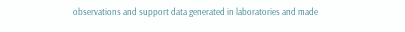observations and support data generated in laboratories and made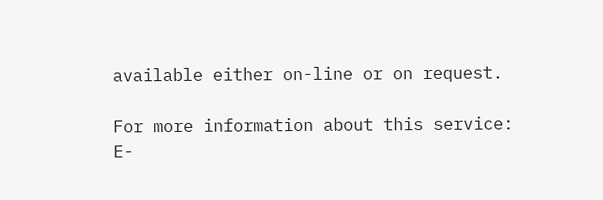available either on-line or on request.

For more information about this service:
E-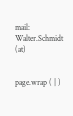mail: Walter.Schmidt (at)


page.wrap ( | )